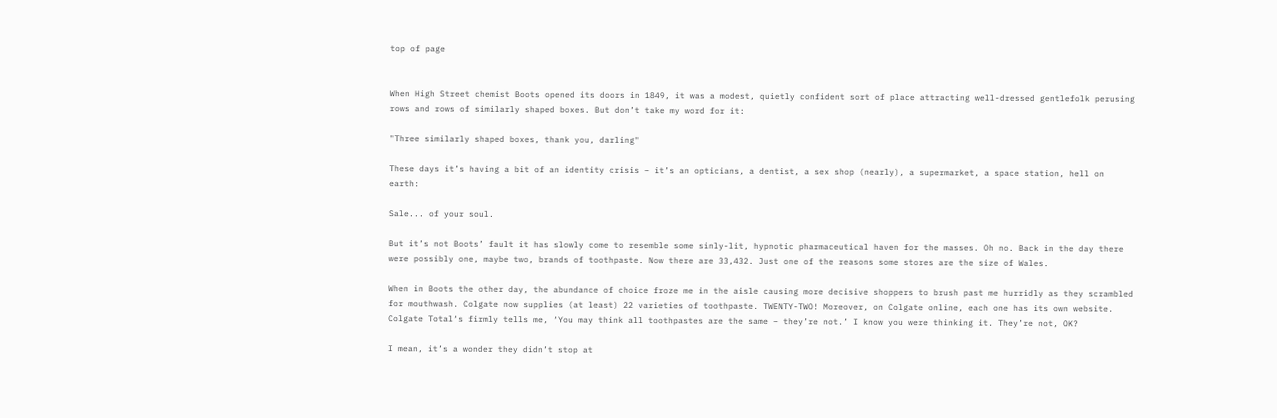top of page


When High Street chemist Boots opened its doors in 1849, it was a modest, quietly confident sort of place attracting well-dressed gentlefolk perusing rows and rows of similarly shaped boxes. But don’t take my word for it:

"Three similarly shaped boxes, thank you, darling"

These days it’s having a bit of an identity crisis – it’s an opticians, a dentist, a sex shop (nearly), a supermarket, a space station, hell on earth:

Sale... of your soul.

But it’s not Boots’ fault it has slowly come to resemble some sinly-lit, hypnotic pharmaceutical haven for the masses. Oh no. Back in the day there were possibly one, maybe two, brands of toothpaste. Now there are 33,432. Just one of the reasons some stores are the size of Wales.

When in Boots the other day, the abundance of choice froze me in the aisle causing more decisive shoppers to brush past me hurridly as they scrambled for mouthwash. Colgate now supplies (at least) 22 varieties of toothpaste. TWENTY-TWO! Moreover, on Colgate online, each one has its own website. Colgate Total‘s firmly tells me, ‘You may think all toothpastes are the same – they’re not.’ I know you were thinking it. They’re not, OK?

I mean, it’s a wonder they didn’t stop at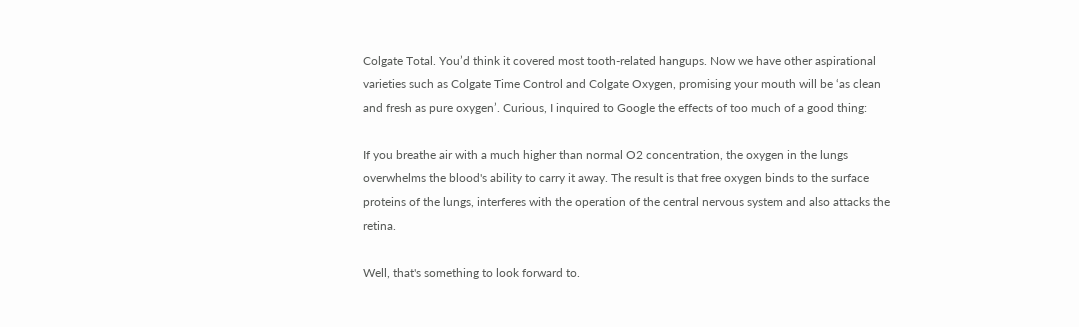Colgate Total. You’d think it covered most tooth-related hangups. Now we have other aspirational varieties such as Colgate Time Control and Colgate Oxygen, promising your mouth will be ‘as clean and fresh as pure oxygen’. Curious, I inquired to Google the effects of too much of a good thing:

If you breathe air with a much higher than normal O2 concentration, the oxygen in the lungs overwhelms the blood's ability to carry it away. The result is that free oxygen binds to the surface proteins of the lungs, interferes with the operation of the central nervous system and also attacks the retina.

Well, that's something to look forward to.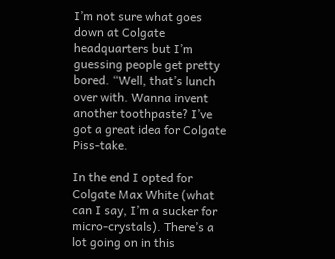I’m not sure what goes down at Colgate headquarters but I’m guessing people get pretty bored. “Well, that’s lunch over with. Wanna invent another toothpaste? I’ve got a great idea for Colgate Piss-take.

In the end I opted for Colgate Max White (what can I say, I’m a sucker for micro-crystals). There’s a lot going on in this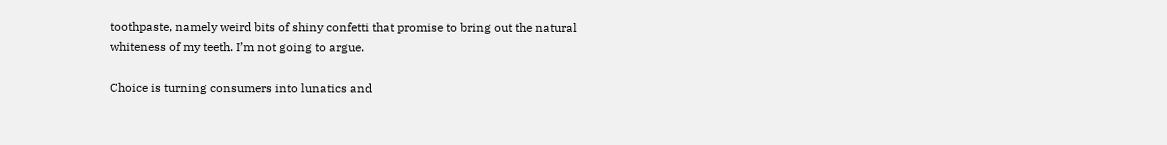toothpaste, namely weird bits of shiny confetti that promise to bring out the natural whiteness of my teeth. I’m not going to argue.

Choice is turning consumers into lunatics and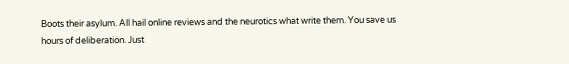Boots their asylum. All hail online reviews and the neurotics what write them. You save us hours of deliberation. Just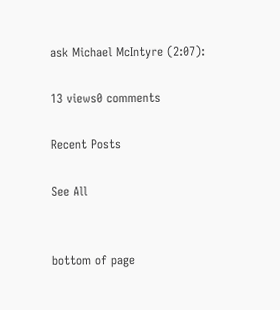ask Michael McIntyre (2:07):

13 views0 comments

Recent Posts

See All


bottom of page